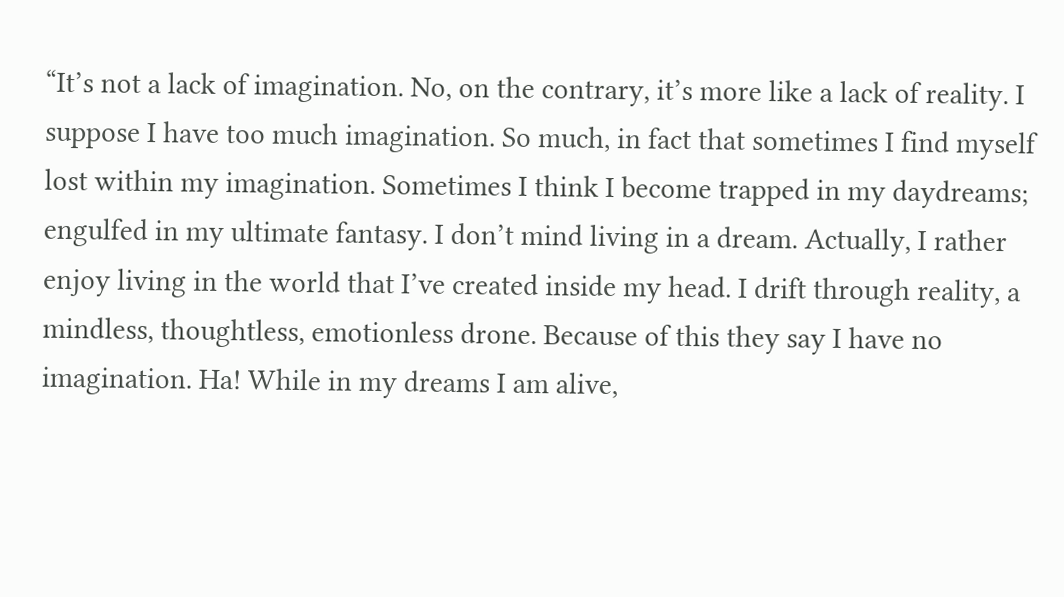“It’s not a lack of imagination. No, on the contrary, it’s more like a lack of reality. I suppose I have too much imagination. So much, in fact that sometimes I find myself lost within my imagination. Sometimes I think I become trapped in my daydreams; engulfed in my ultimate fantasy. I don’t mind living in a dream. Actually, I rather enjoy living in the world that I’ve created inside my head. I drift through reality, a mindless, thoughtless, emotionless drone. Because of this they say I have no imagination. Ha! While in my dreams I am alive,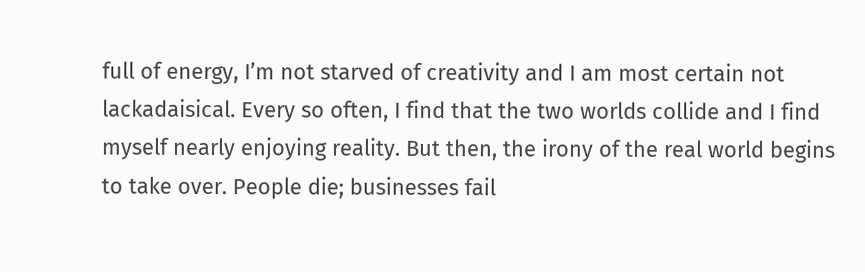full of energy, I’m not starved of creativity and I am most certain not lackadaisical. Every so often, I find that the two worlds collide and I find myself nearly enjoying reality. But then, the irony of the real world begins to take over. People die; businesses fail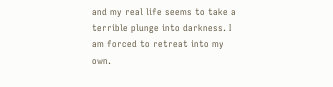and my real life seems to take a terrible plunge into darkness. I am forced to retreat into my own.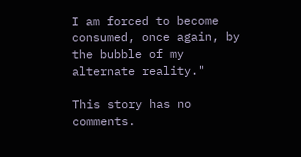I am forced to become consumed, once again, by the bubble of my alternate reality."

This story has no comments.